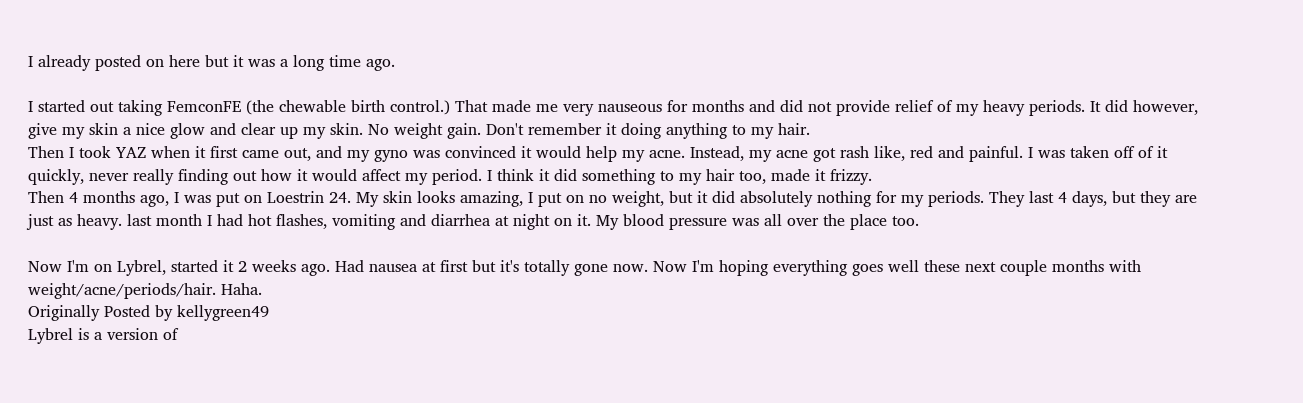I already posted on here but it was a long time ago.

I started out taking FemconFE (the chewable birth control.) That made me very nauseous for months and did not provide relief of my heavy periods. It did however, give my skin a nice glow and clear up my skin. No weight gain. Don't remember it doing anything to my hair.
Then I took YAZ when it first came out, and my gyno was convinced it would help my acne. Instead, my acne got rash like, red and painful. I was taken off of it quickly, never really finding out how it would affect my period. I think it did something to my hair too, made it frizzy.
Then 4 months ago, I was put on Loestrin 24. My skin looks amazing, I put on no weight, but it did absolutely nothing for my periods. They last 4 days, but they are just as heavy. last month I had hot flashes, vomiting and diarrhea at night on it. My blood pressure was all over the place too.

Now I'm on Lybrel, started it 2 weeks ago. Had nausea at first but it's totally gone now. Now I'm hoping everything goes well these next couple months with weight/acne/periods/hair. Haha.
Originally Posted by kellygreen49
Lybrel is a version of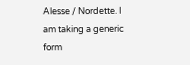Alesse / Nordette. I am taking a generic form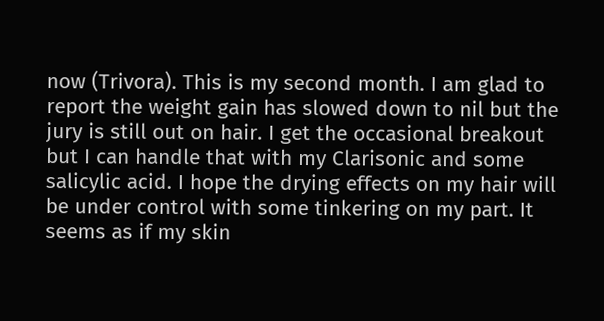now (Trivora). This is my second month. I am glad to report the weight gain has slowed down to nil but the jury is still out on hair. I get the occasional breakout but I can handle that with my Clarisonic and some salicylic acid. I hope the drying effects on my hair will be under control with some tinkering on my part. It seems as if my skin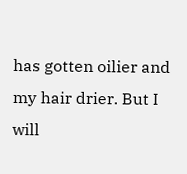has gotten oilier and my hair drier. But I will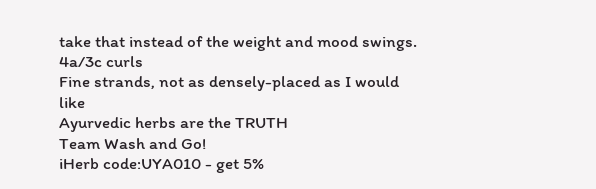take that instead of the weight and mood swings.
4a/3c curls
Fine strands, not as densely-placed as I would like
Ayurvedic herbs are the TRUTH
Team Wash and Go!
iHerb code:UYA010 - get 5%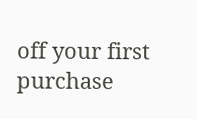off your first purchase